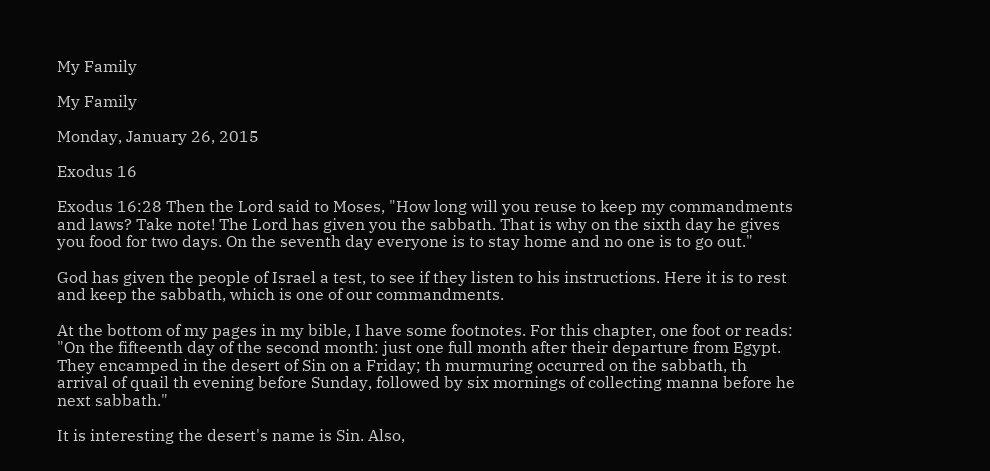My Family

My Family

Monday, January 26, 2015

Exodus 16

Exodus 16:28 Then the Lord said to Moses, "How long will you reuse to keep my commandments and laws? Take note! The Lord has given you the sabbath. That is why on the sixth day he gives you food for two days. On the seventh day everyone is to stay home and no one is to go out."

God has given the people of Israel a test, to see if they listen to his instructions. Here it is to rest and keep the sabbath, which is one of our commandments.

At the bottom of my pages in my bible, I have some footnotes. For this chapter, one foot or reads: "On the fifteenth day of the second month: just one full month after their departure from Egypt. They encamped in the desert of Sin on a Friday; th murmuring occurred on the sabbath, th arrival of quail th evening before Sunday, followed by six mornings of collecting manna before he next sabbath."

It is interesting the desert's name is Sin. Also,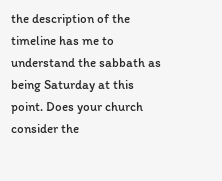the description of the timeline has me to understand the sabbath as being Saturday at this point. Does your church consider the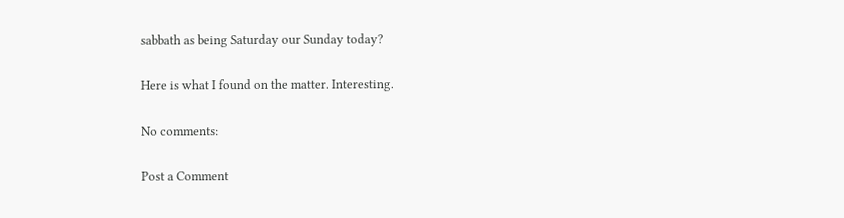sabbath as being Saturday our Sunday today?

Here is what I found on the matter. Interesting.

No comments:

Post a Comment